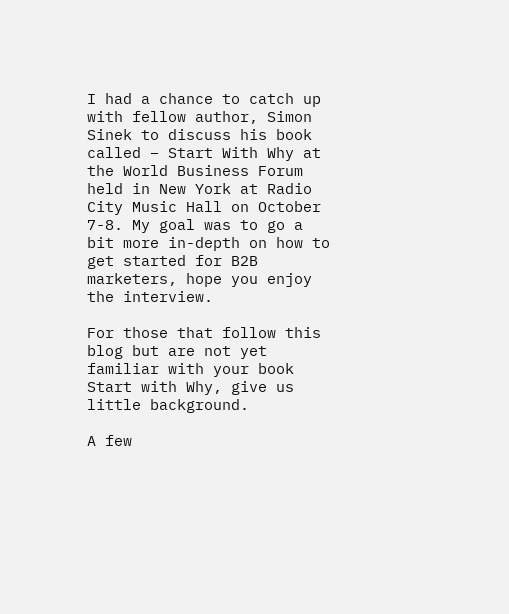I had a chance to catch up with fellow author, Simon Sinek to discuss his book called – Start With Why at the World Business Forum held in New York at Radio City Music Hall on October 7-8. My goal was to go a bit more in-depth on how to get started for B2B marketers, hope you enjoy the interview.

For those that follow this blog but are not yet familiar with your book Start with Why, give us little background.

A few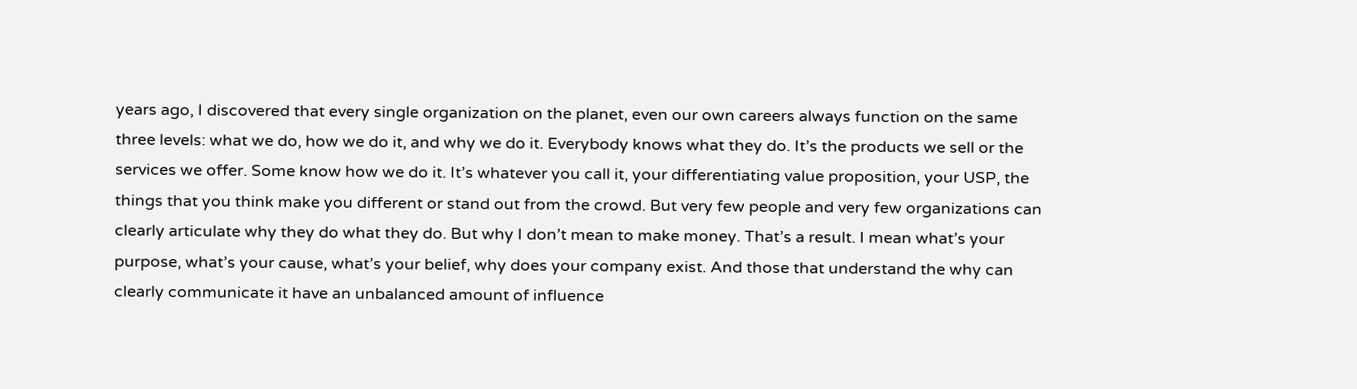years ago, I discovered that every single organization on the planet, even our own careers always function on the same three levels: what we do, how we do it, and why we do it. Everybody knows what they do. It’s the products we sell or the services we offer. Some know how we do it. It’s whatever you call it, your differentiating value proposition, your USP, the things that you think make you different or stand out from the crowd. But very few people and very few organizations can clearly articulate why they do what they do. But why I don’t mean to make money. That’s a result. I mean what’s your purpose, what’s your cause, what’s your belief, why does your company exist. And those that understand the why can clearly communicate it have an unbalanced amount of influence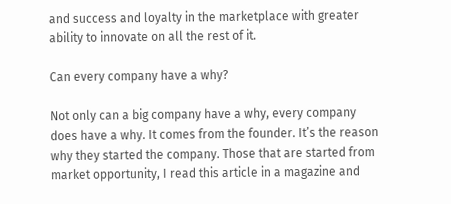and success and loyalty in the marketplace with greater ability to innovate on all the rest of it.

Can every company have a why?

Not only can a big company have a why, every company does have a why. It comes from the founder. It’s the reason why they started the company. Those that are started from market opportunity, I read this article in a magazine and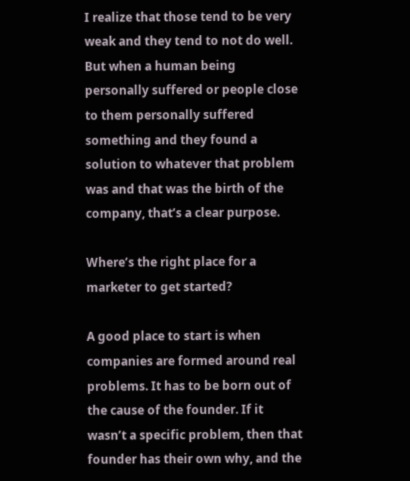I realize that those tend to be very weak and they tend to not do well. But when a human being personally suffered or people close to them personally suffered something and they found a solution to whatever that problem was and that was the birth of the company, that’s a clear purpose.

Where’s the right place for a marketer to get started?

A good place to start is when companies are formed around real problems. It has to be born out of the cause of the founder. If it wasn’t a specific problem, then that founder has their own why, and the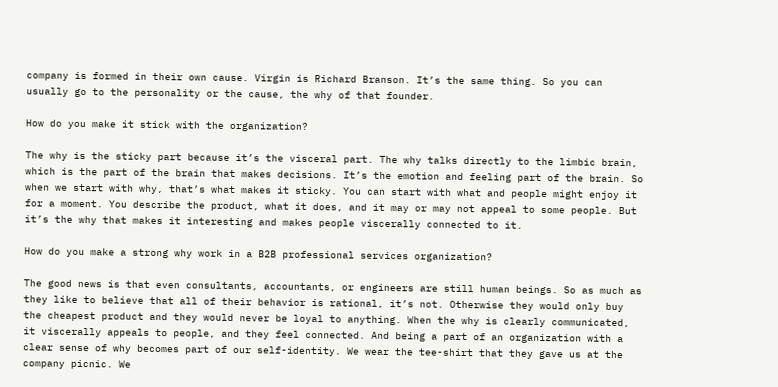company is formed in their own cause. Virgin is Richard Branson. It’s the same thing. So you can usually go to the personality or the cause, the why of that founder.

How do you make it stick with the organization?

The why is the sticky part because it’s the visceral part. The why talks directly to the limbic brain, which is the part of the brain that makes decisions. It’s the emotion and feeling part of the brain. So when we start with why, that’s what makes it sticky. You can start with what and people might enjoy it for a moment. You describe the product, what it does, and it may or may not appeal to some people. But it’s the why that makes it interesting and makes people viscerally connected to it.

How do you make a strong why work in a B2B professional services organization?

The good news is that even consultants, accountants, or engineers are still human beings. So as much as they like to believe that all of their behavior is rational, it’s not. Otherwise they would only buy the cheapest product and they would never be loyal to anything. When the why is clearly communicated, it viscerally appeals to people, and they feel connected. And being a part of an organization with a clear sense of why becomes part of our self-identity. We wear the tee-shirt that they gave us at the company picnic. We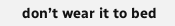don’t wear it to bed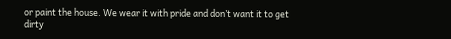or paint the house. We wear it with pride and don’t want it to get dirty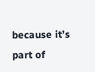because it’s part of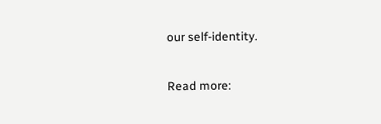our self-identity.

Read more: